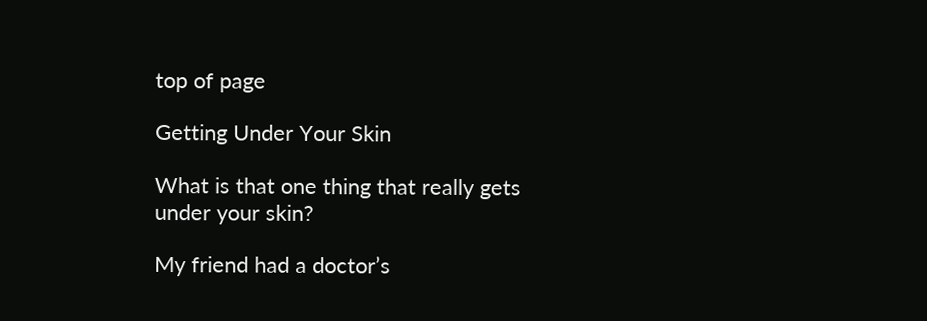top of page

Getting Under Your Skin

What is that one thing that really gets under your skin?

My friend had a doctor’s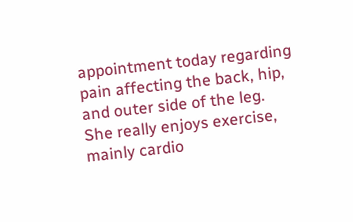appointment today regarding pain affecting the back, hip, and outer side of the leg. She really enjoys exercise, mainly cardio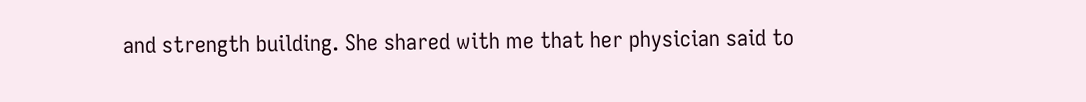and strength building. She shared with me that her physician said to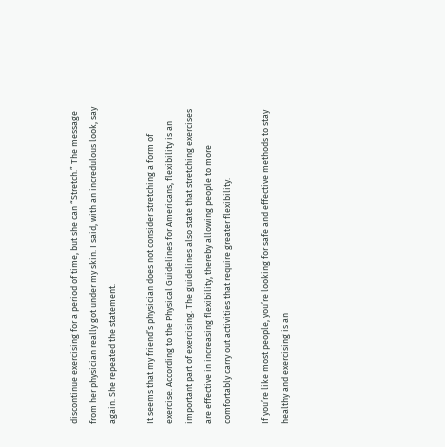discontinue exercising for a period of time, but she can “Stretch.” The message from her physician really got under my skin. I said, with an incredulous look, say again. She repeated the statement.

It seems that my friend’s physician does not consider stretching a form of exercise. According to the Physical Guidelines for Americans, flexibility is an important part of exercising. The guidelines also state that stretching exercises are effective in increasing flexibility, thereby allowing people to more comfortably carry out activities that require greater flexibility.

If you’re like most people, you’re looking for safe and effective methods to stay healthy and exercising is an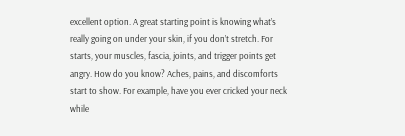excellent option. A great starting point is knowing what’s really going on under your skin, if you don’t stretch. For starts, your muscles, fascia, joints, and trigger points get angry. How do you know? Aches, pains, and discomforts start to show. For example, have you ever cricked your neck while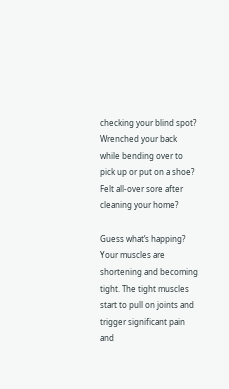checking your blind spot? Wrenched your back while bending over to pick up or put on a shoe? Felt all-over sore after cleaning your home?

Guess what’s happing? Your muscles are shortening and becoming tight. The tight muscles start to pull on joints and trigger significant pain and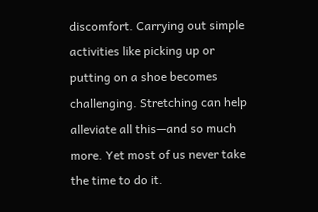discomfort. Carrying out simple activities like picking up or putting on a shoe becomes challenging. Stretching can help alleviate all this—and so much more. Yet most of us never take the time to do it.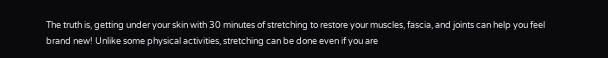The truth is, getting under your skin with 30 minutes of stretching to restore your muscles, fascia, and joints can help you feel brand new! Unlike some physical activities, stretching can be done even if you are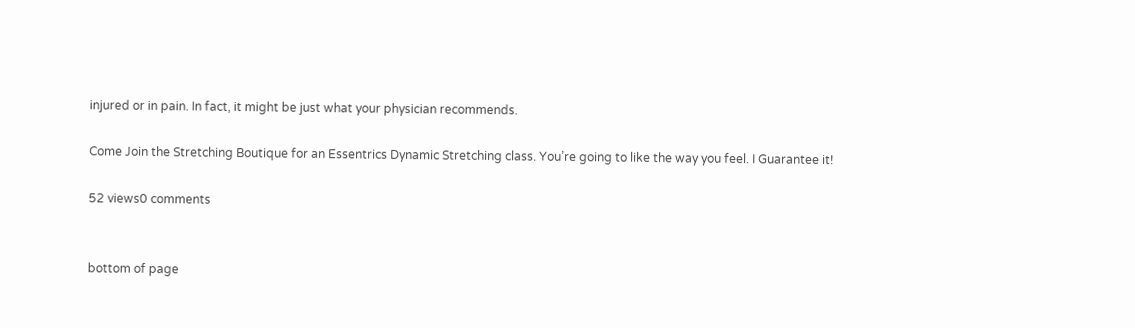injured or in pain. In fact, it might be just what your physician recommends.

Come Join the Stretching Boutique for an Essentrics Dynamic Stretching class. You’re going to like the way you feel. I Guarantee it!

52 views0 comments


bottom of page